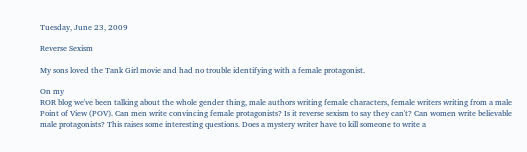Tuesday, June 23, 2009

Reverse Sexism

My sons loved the Tank Girl movie and had no trouble identifying with a female protagonist.

On my
ROR blog we've been talking about the whole gender thing, male authors writing female characters, female writers writing from a male Point of View (POV). Can men write convincing female protagonists? Is it reverse sexism to say they can't? Can women write believable male protagonists? This raises some interesting questions. Does a mystery writer have to kill someone to write a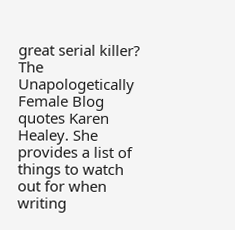great serial killer? The Unapologetically Female Blog quotes Karen Healey. She provides a list of things to watch out for when writing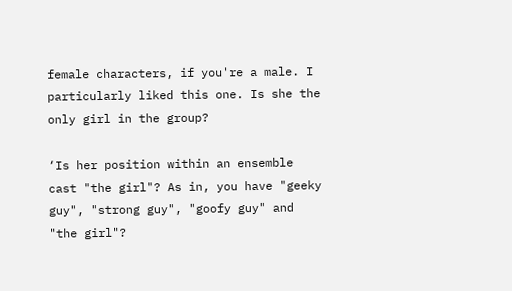female characters, if you're a male. I particularly liked this one. Is she the only girl in the group?

‘Is her position within an ensemble cast "the girl"? As in, you have "geeky guy", "strong guy", "goofy guy" and "the girl"?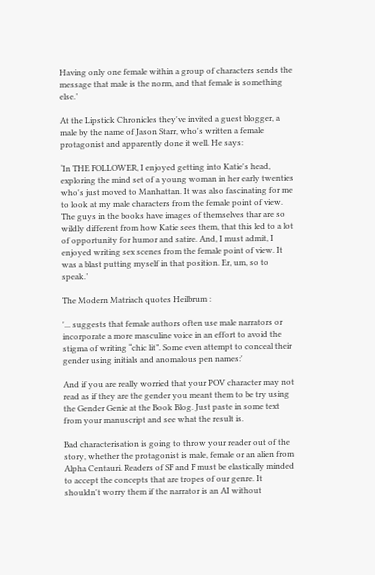Having only one female within a group of characters sends the message that male is the norm, and that female is something else.’

At the Lipstick Chronicles they've invited a guest blogger, a male by the name of Jason Starr, who's written a female protagonist and apparently done it well. He says:

‘In THE FOLLOWER, I enjoyed getting into Katie's head, exploring the mind set of a young woman in her early twenties who's just moved to Manhattan. It was also fascinating for me to look at my male characters from the female point of view. The guys in the books have images of themselves thar are so wildly different from how Katie sees them, that this led to a lot of opportunity for humor and satire. And, I must admit, I enjoyed writing sex scenes from the female point of view. It was a blast putting myself in that position. Er, um, so to speak.’

The Modern Matriach quotes Heilbrum :

'... suggests that female authors often use male narrators or incorporate a more masculine voice in an effort to avoid the stigma of writing “chic lit”. Some even attempt to conceal their gender using initials and anomalous pen names:'

And if you are really worried that your POV character may not read as if they are the gender you meant them to be try using the Gender Genie at the Book Blog. Just paste in some text from your manuscript and see what the result is.

Bad characterisation is going to throw your reader out of the story, whether the protagonist is male, female or an alien from Alpha Centauri. Readers of SF and F must be elastically minded to accept the concepts that are tropes of our genre. It shouldn't worry them if the narrator is an AI without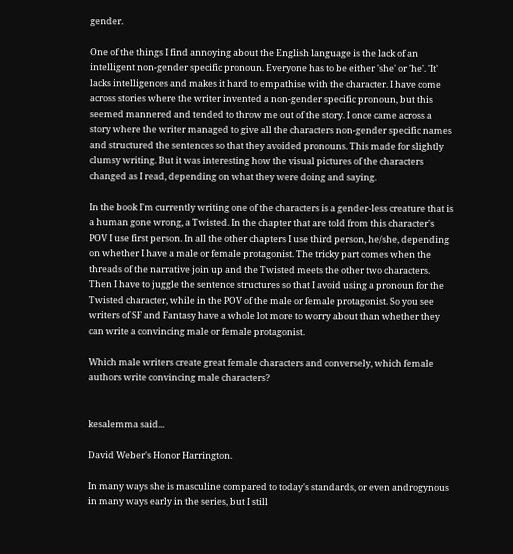gender.

One of the things I find annoying about the English language is the lack of an intelligent non-gender specific pronoun. Everyone has to be either 'she' or 'he'. 'It' lacks intelligences and makes it hard to empathise with the character. I have come across stories where the writer invented a non-gender specific pronoun, but this seemed mannered and tended to throw me out of the story. I once came across a story where the writer managed to give all the characters non-gender specific names and structured the sentences so that they avoided pronouns. This made for slightly clumsy writing. But it was interesting how the visual pictures of the characters changed as I read, depending on what they were doing and saying.

In the book I'm currently writing one of the characters is a gender-less creature that is a human gone wrong, a Twisted. In the chapter that are told from this character's POV I use first person. In all the other chapters I use third person, he/she, depending on whether I have a male or female protagonist. The tricky part comes when the threads of the narrative join up and the Twisted meets the other two characters. Then I have to juggle the sentence structures so that I avoid using a pronoun for the Twisted character, while in the POV of the male or female protagonist. So you see writers of SF and Fantasy have a whole lot more to worry about than whether they can write a convincing male or female protagonist.

Which male writers create great female characters and conversely, which female authors write convincing male characters?


kesalemma said...

David Weber's Honor Harrington.

In many ways she is masculine compared to today's standards, or even androgynous in many ways early in the series, but I still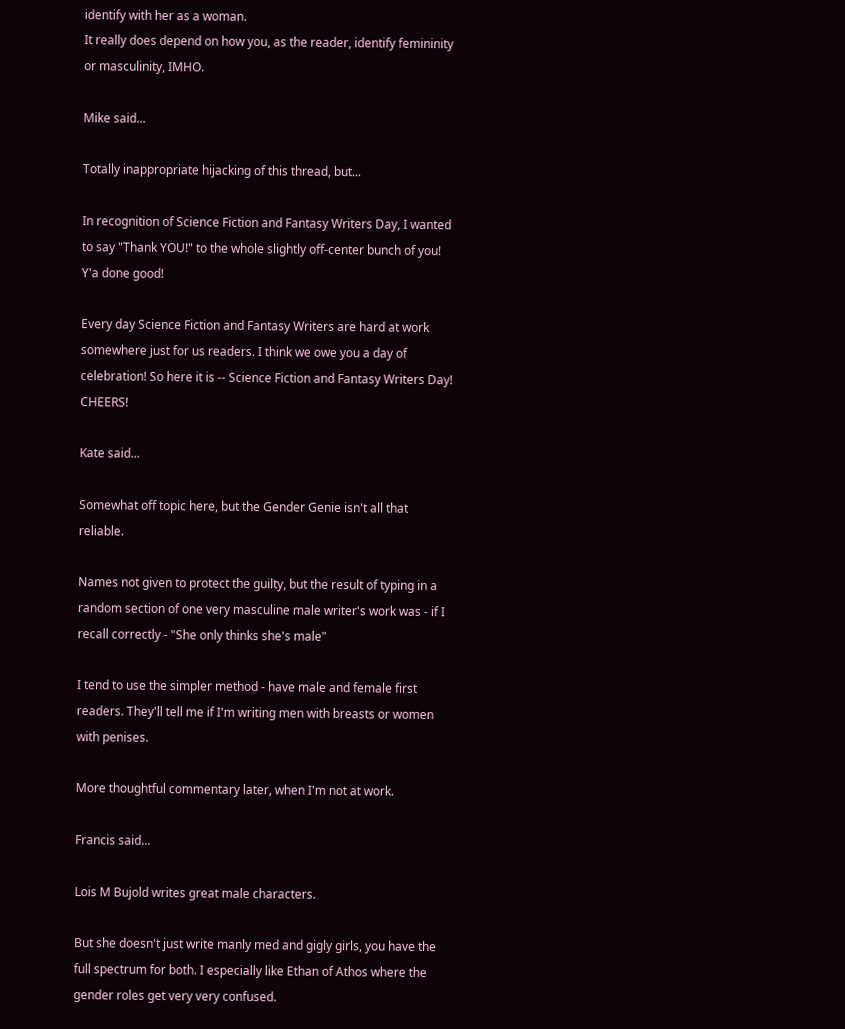identify with her as a woman.
It really does depend on how you, as the reader, identify femininity or masculinity, IMHO.

Mike said...

Totally inappropriate hijacking of this thread, but...

In recognition of Science Fiction and Fantasy Writers Day, I wanted to say "Thank YOU!" to the whole slightly off-center bunch of you! Y'a done good!

Every day Science Fiction and Fantasy Writers are hard at work somewhere just for us readers. I think we owe you a day of celebration! So here it is -- Science Fiction and Fantasy Writers Day! CHEERS!

Kate said...

Somewhat off topic here, but the Gender Genie isn't all that reliable.

Names not given to protect the guilty, but the result of typing in a random section of one very masculine male writer's work was - if I recall correctly - "She only thinks she's male"

I tend to use the simpler method - have male and female first readers. They'll tell me if I'm writing men with breasts or women with penises.

More thoughtful commentary later, when I'm not at work.

Francis said...

Lois M Bujold writes great male characters.

But she doesn't just write manly med and gigly girls, you have the full spectrum for both. I especially like Ethan of Athos where the gender roles get very very confused.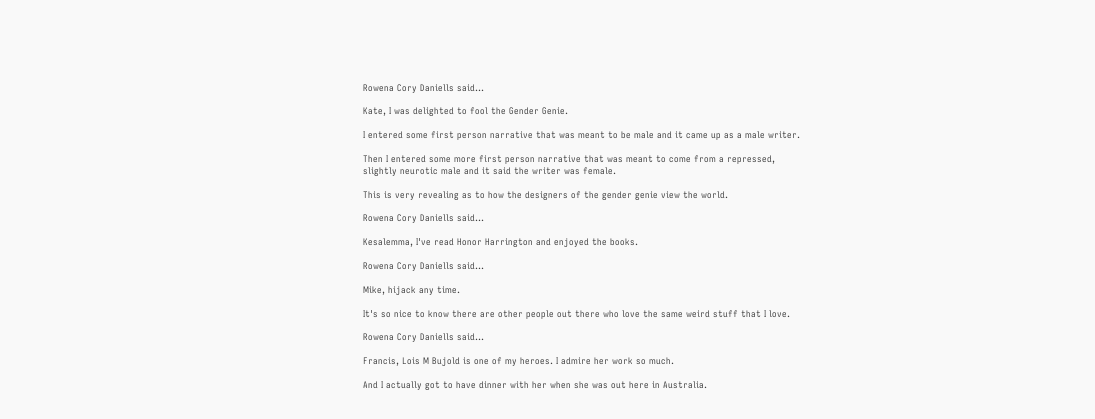Rowena Cory Daniells said...

Kate, I was delighted to fool the Gender Genie.

I entered some first person narrative that was meant to be male and it came up as a male writer.

Then I entered some more first person narrative that was meant to come from a repressed, slightly neurotic male and it said the writer was female.

This is very revealing as to how the designers of the gender genie view the world.

Rowena Cory Daniells said...

Kesalemma, I've read Honor Harrington and enjoyed the books.

Rowena Cory Daniells said...

Mike, hijack any time.

It's so nice to know there are other people out there who love the same weird stuff that I love.

Rowena Cory Daniells said...

Francis, Lois M Bujold is one of my heroes. I admire her work so much.

And I actually got to have dinner with her when she was out here in Australia.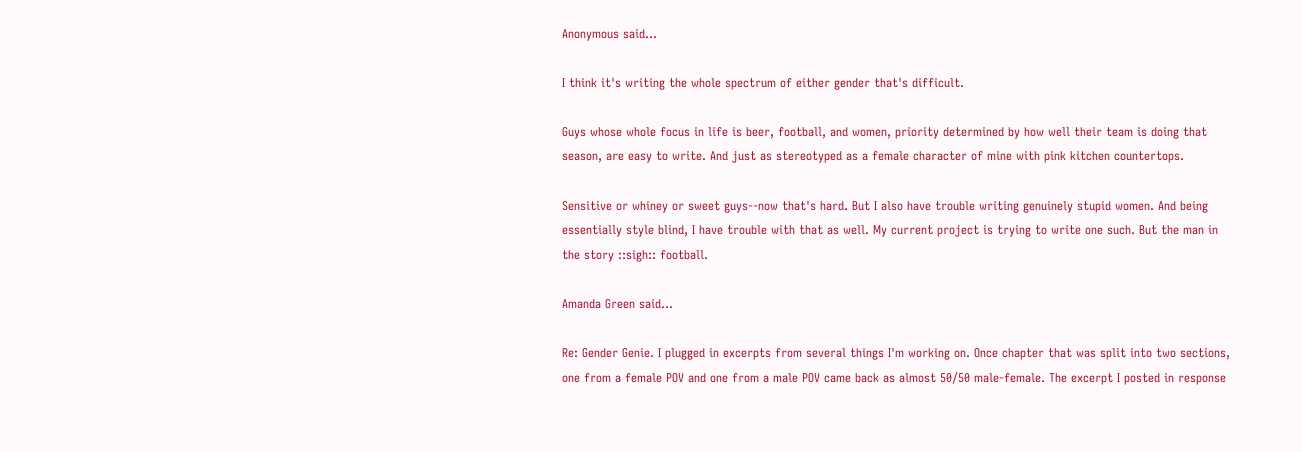Anonymous said...

I think it's writing the whole spectrum of either gender that's difficult.

Guys whose whole focus in life is beer, football, and women, priority determined by how well their team is doing that season, are easy to write. And just as stereotyped as a female character of mine with pink kitchen countertops.

Sensitive or whiney or sweet guys--now that's hard. But I also have trouble writing genuinely stupid women. And being essentially style blind, I have trouble with that as well. My current project is trying to write one such. But the man in the story ::sigh:: football.

Amanda Green said...

Re: Gender Genie. I plugged in excerpts from several things I'm working on. Once chapter that was split into two sections, one from a female POV and one from a male POV came back as almost 50/50 male-female. The excerpt I posted in response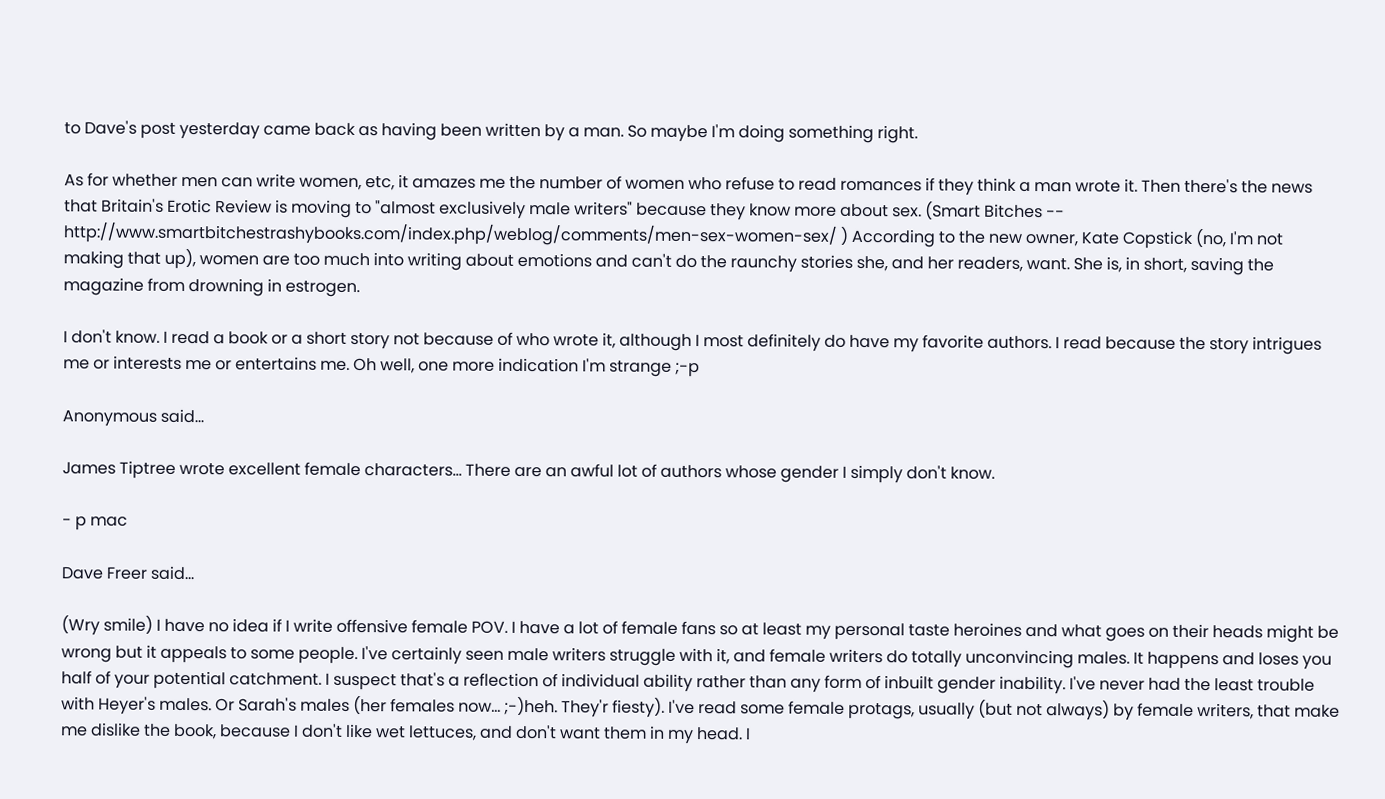to Dave's post yesterday came back as having been written by a man. So maybe I'm doing something right.

As for whether men can write women, etc, it amazes me the number of women who refuse to read romances if they think a man wrote it. Then there's the news that Britain's Erotic Review is moving to "almost exclusively male writers" because they know more about sex. (Smart Bitches -- http://www.smartbitchestrashybooks.com/index.php/weblog/comments/men-sex-women-sex/ ) According to the new owner, Kate Copstick (no, I'm not making that up), women are too much into writing about emotions and can't do the raunchy stories she, and her readers, want. She is, in short, saving the magazine from drowning in estrogen.

I don't know. I read a book or a short story not because of who wrote it, although I most definitely do have my favorite authors. I read because the story intrigues me or interests me or entertains me. Oh well, one more indication I'm strange ;-p

Anonymous said...

James Tiptree wrote excellent female characters... There are an awful lot of authors whose gender I simply don't know.

- p mac

Dave Freer said...

(Wry smile) I have no idea if I write offensive female POV. I have a lot of female fans so at least my personal taste heroines and what goes on their heads might be wrong but it appeals to some people. I've certainly seen male writers struggle with it, and female writers do totally unconvincing males. It happens and loses you half of your potential catchment. I suspect that's a reflection of individual ability rather than any form of inbuilt gender inability. I've never had the least trouble with Heyer's males. Or Sarah's males (her females now... ;-)heh. They'r fiesty). I've read some female protags, usually (but not always) by female writers, that make me dislike the book, because I don't like wet lettuces, and don't want them in my head. I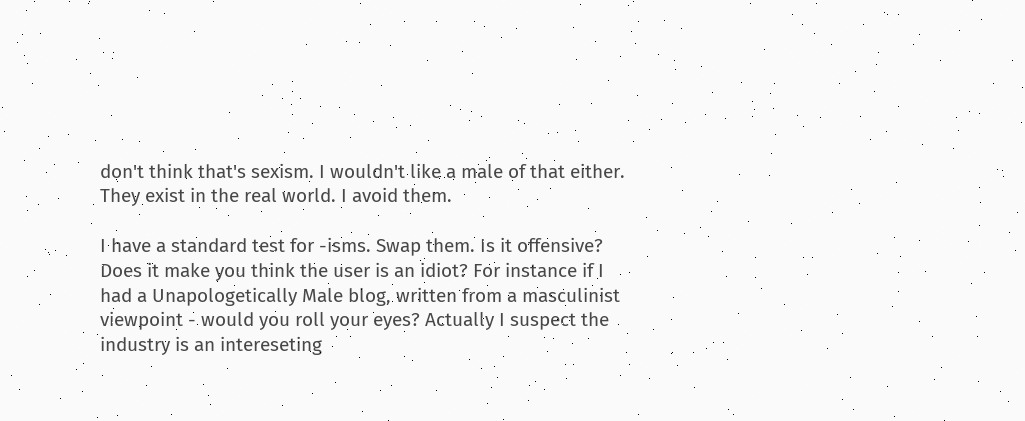don't think that's sexism. I wouldn't like a male of that either. They exist in the real world. I avoid them.

I have a standard test for -isms. Swap them. Is it offensive? Does it make you think the user is an idiot? For instance if I had a Unapologetically Male blog, written from a masculinist viewpoint - would you roll your eyes? Actually I suspect the industry is an intereseting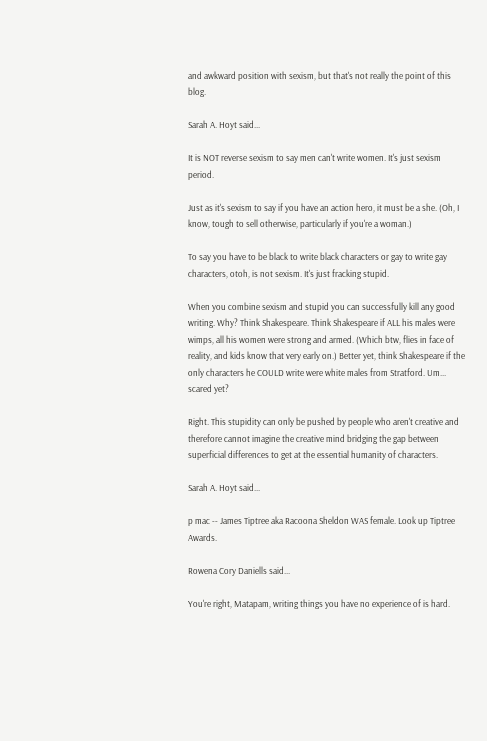and awkward position with sexism, but that's not really the point of this blog.

Sarah A. Hoyt said...

It is NOT reverse sexism to say men can't write women. It's just sexism period.

Just as it's sexism to say if you have an action hero, it must be a she. (Oh, I know, tough to sell otherwise, particularly if you're a woman.)

To say you have to be black to write black characters or gay to write gay characters, otoh, is not sexism. It's just fracking stupid.

When you combine sexism and stupid you can successfully kill any good writing. Why? Think Shakespeare. Think Shakespeare if ALL his males were wimps, all his women were strong and armed. (Which btw, flies in face of reality, and kids know that very early on.) Better yet, think Shakespeare if the only characters he COULD write were white males from Stratford. Um... scared yet?

Right. This stupidity can only be pushed by people who aren't creative and therefore cannot imagine the creative mind bridging the gap between superficial differences to get at the essential humanity of characters.

Sarah A. Hoyt said...

p mac -- James Tiptree aka Racoona Sheldon WAS female. Look up Tiptree Awards.

Rowena Cory Daniells said...

You're right, Matapam, writing things you have no experience of is hard.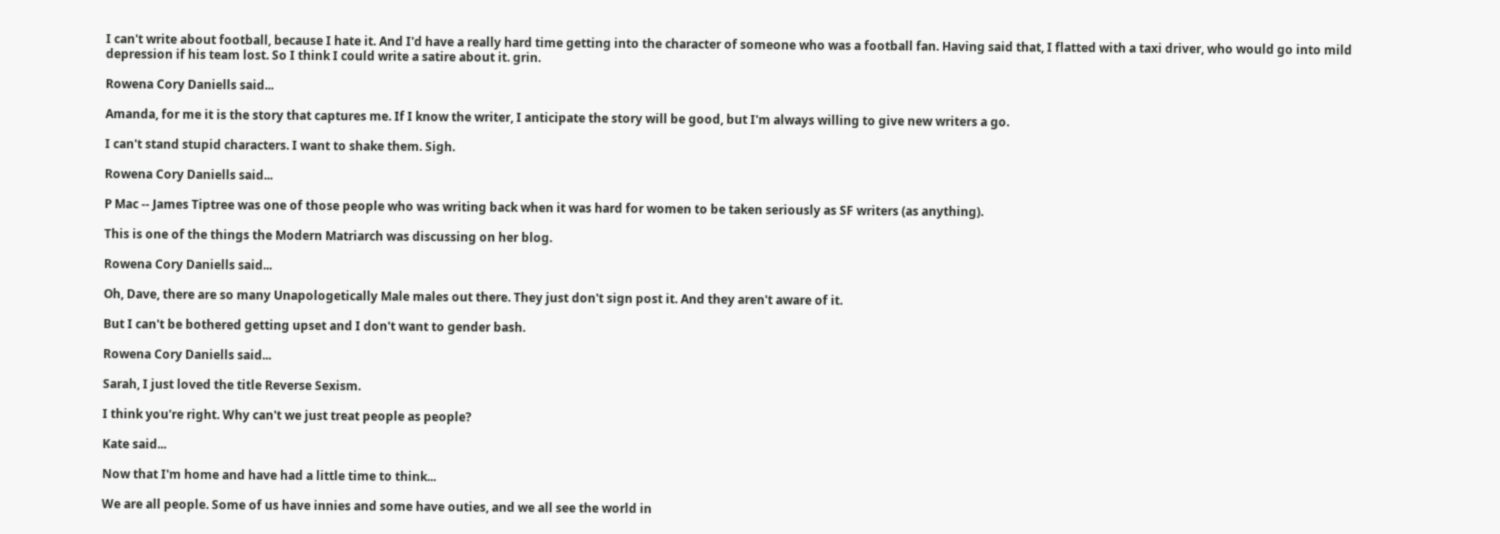I can't write about football, because I hate it. And I'd have a really hard time getting into the character of someone who was a football fan. Having said that, I flatted with a taxi driver, who would go into mild depression if his team lost. So I think I could write a satire about it. grin.

Rowena Cory Daniells said...

Amanda, for me it is the story that captures me. If I know the writer, I anticipate the story will be good, but I'm always willing to give new writers a go.

I can't stand stupid characters. I want to shake them. Sigh.

Rowena Cory Daniells said...

P Mac -- James Tiptree was one of those people who was writing back when it was hard for women to be taken seriously as SF writers (as anything).

This is one of the things the Modern Matriarch was discussing on her blog.

Rowena Cory Daniells said...

Oh, Dave, there are so many Unapologetically Male males out there. They just don't sign post it. And they aren't aware of it.

But I can't be bothered getting upset and I don't want to gender bash.

Rowena Cory Daniells said...

Sarah, I just loved the title Reverse Sexism.

I think you're right. Why can't we just treat people as people?

Kate said...

Now that I'm home and have had a little time to think...

We are all people. Some of us have innies and some have outies, and we all see the world in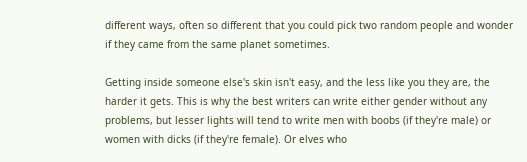different ways, often so different that you could pick two random people and wonder if they came from the same planet sometimes.

Getting inside someone else's skin isn't easy, and the less like you they are, the harder it gets. This is why the best writers can write either gender without any problems, but lesser lights will tend to write men with boobs (if they're male) or women with dicks (if they're female). Or elves who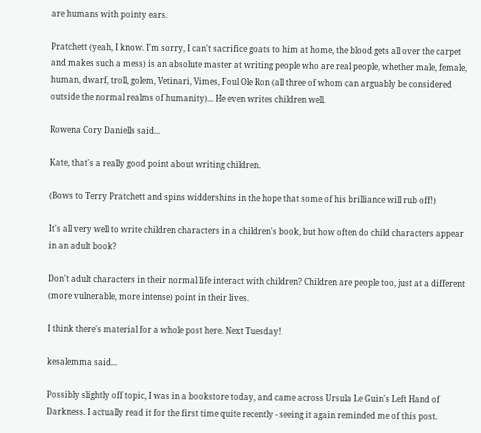are humans with pointy ears.

Pratchett (yeah, I know. I'm sorry, I can't sacrifice goats to him at home, the blood gets all over the carpet and makes such a mess) is an absolute master at writing people who are real people, whether male, female, human, dwarf, troll, golem, Vetinari, Vimes, Foul Ole Ron (all three of whom can arguably be considered outside the normal realms of humanity)... He even writes children well.

Rowena Cory Daniells said...

Kate, that's a really good point about writing children.

(Bows to Terry Pratchett and spins widdershins in the hope that some of his brilliance will rub off!)

It's all very well to write children characters in a children's book, but how often do child characters appear in an adult book?

Don't adult characters in their normal life interact with children? Children are people too, just at a different (more vulnerable, more intense) point in their lives.

I think there's material for a whole post here. Next Tuesday!

kesalemma said...

Possibly slightly off topic, I was in a bookstore today, and came across Ursula Le Guin's Left Hand of Darkness. I actually read it for the first time quite recently - seeing it again reminded me of this post.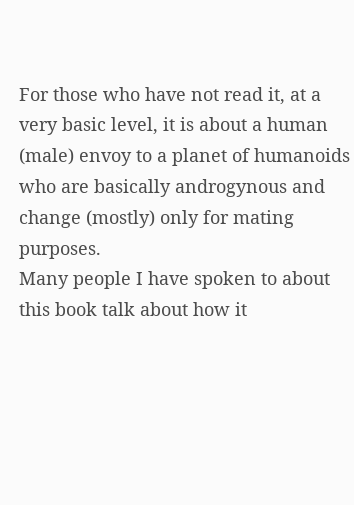For those who have not read it, at a very basic level, it is about a human (male) envoy to a planet of humanoids who are basically androgynous and change (mostly) only for mating purposes.
Many people I have spoken to about this book talk about how it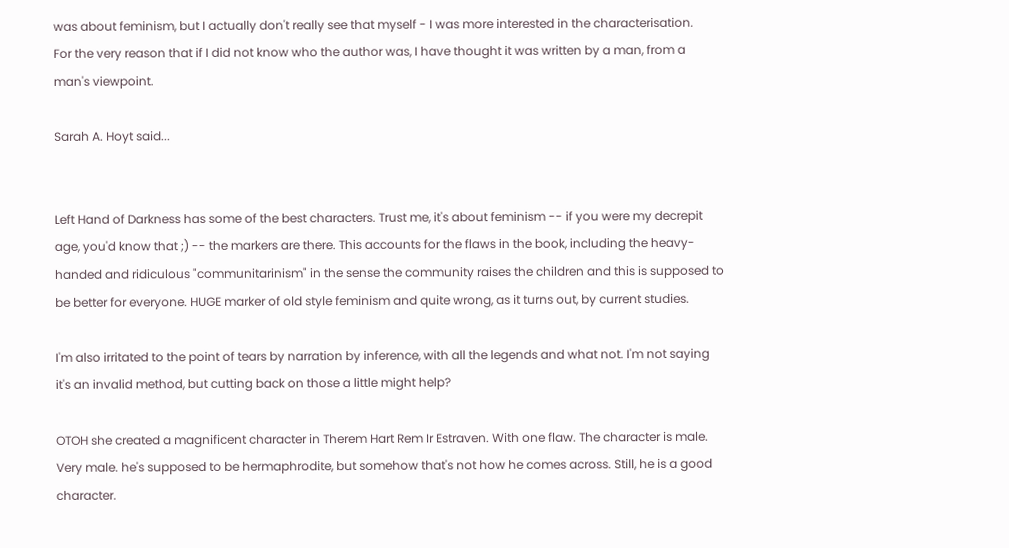was about feminism, but I actually don't really see that myself - I was more interested in the characterisation.
For the very reason that if I did not know who the author was, I have thought it was written by a man, from a man's viewpoint.

Sarah A. Hoyt said...


Left Hand of Darkness has some of the best characters. Trust me, it's about feminism -- if you were my decrepit age, you'd know that ;) -- the markers are there. This accounts for the flaws in the book, including the heavy-handed and ridiculous "communitarinism" in the sense the community raises the children and this is supposed to be better for everyone. HUGE marker of old style feminism and quite wrong, as it turns out, by current studies.

I'm also irritated to the point of tears by narration by inference, with all the legends and what not. I'm not saying it's an invalid method, but cutting back on those a little might help?

OTOH she created a magnificent character in Therem Hart Rem Ir Estraven. With one flaw. The character is male. Very male. he's supposed to be hermaphrodite, but somehow that's not how he comes across. Still, he is a good character.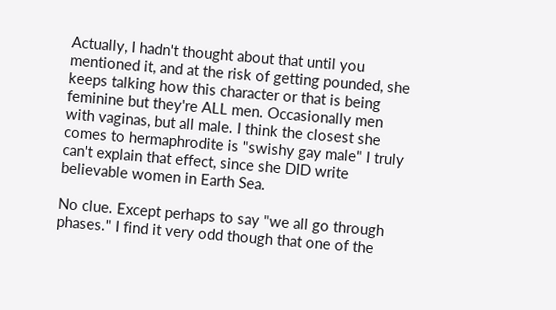Actually, I hadn't thought about that until you mentioned it, and at the risk of getting pounded, she keeps talking how this character or that is being feminine but they're ALL men. Occasionally men with vaginas, but all male. I think the closest she comes to hermaphrodite is "swishy gay male" I truly can't explain that effect, since she DID write believable women in Earth Sea.

No clue. Except perhaps to say "we all go through phases." I find it very odd though that one of the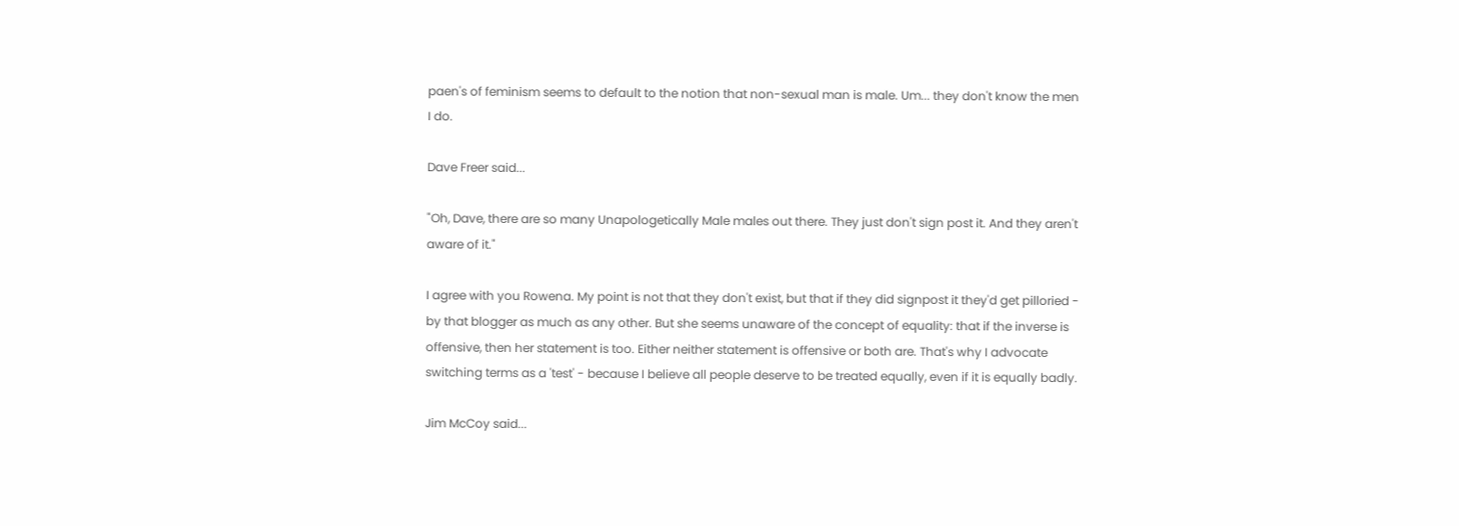paen's of feminism seems to default to the notion that non-sexual man is male. Um... they don't know the men I do.

Dave Freer said...

"Oh, Dave, there are so many Unapologetically Male males out there. They just don't sign post it. And they aren't aware of it."

I agree with you Rowena. My point is not that they don't exist, but that if they did signpost it they'd get pilloried - by that blogger as much as any other. But she seems unaware of the concept of equality: that if the inverse is offensive, then her statement is too. Either neither statement is offensive or both are. That's why I advocate switching terms as a 'test' - because I believe all people deserve to be treated equally, even if it is equally badly.

Jim McCoy said...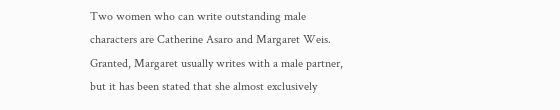Two women who can write outstanding male characters are Catherine Asaro and Margaret Weis. Granted, Margaret usually writes with a male partner, but it has been stated that she almost exclusively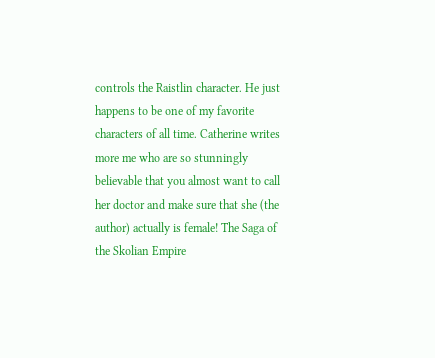controls the Raistlin character. He just happens to be one of my favorite characters of all time. Catherine writes more me who are so stunningly believable that you almost want to call her doctor and make sure that she (the author) actually is female! The Saga of the Skolian Empire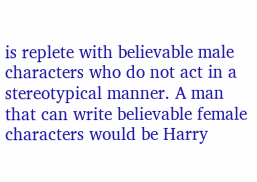is replete with believable male characters who do not act in a stereotypical manner. A man that can write believable female characters would be Harry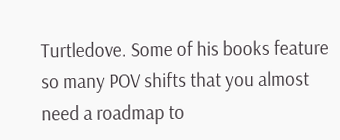Turtledove. Some of his books feature so many POV shifts that you almost need a roadmap to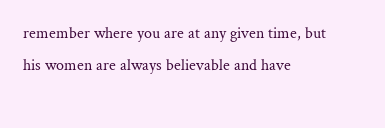remember where you are at any given time, but his women are always believable and have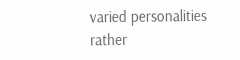varied personalities rather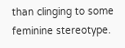than clinging to some feminine stereotype.